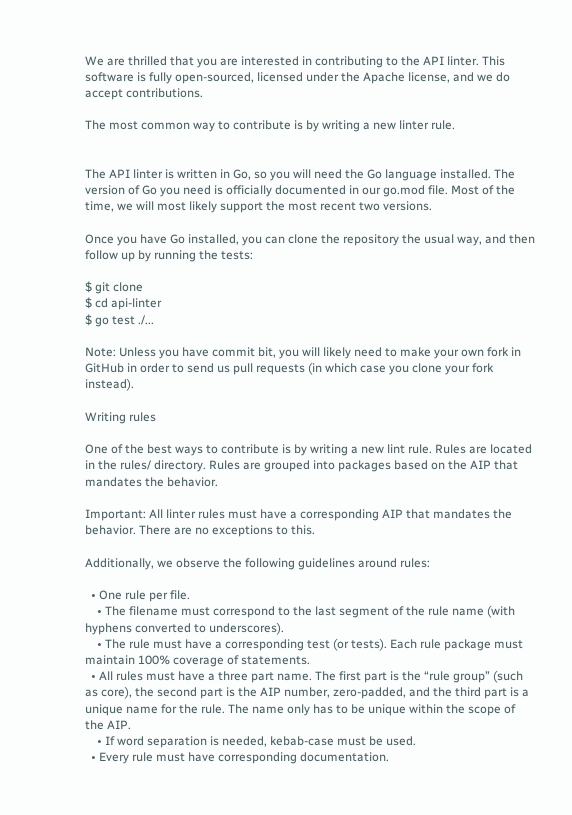We are thrilled that you are interested in contributing to the API linter. This software is fully open-sourced, licensed under the Apache license, and we do accept contributions.

The most common way to contribute is by writing a new linter rule.


The API linter is written in Go, so you will need the Go language installed. The version of Go you need is officially documented in our go.mod file. Most of the time, we will most likely support the most recent two versions.

Once you have Go installed, you can clone the repository the usual way, and then follow up by running the tests:

$ git clone
$ cd api-linter
$ go test ./...

Note: Unless you have commit bit, you will likely need to make your own fork in GitHub in order to send us pull requests (in which case you clone your fork instead).

Writing rules

One of the best ways to contribute is by writing a new lint rule. Rules are located in the rules/ directory. Rules are grouped into packages based on the AIP that mandates the behavior.

Important: All linter rules must have a corresponding AIP that mandates the behavior. There are no exceptions to this.

Additionally, we observe the following guidelines around rules:

  • One rule per file.
    • The filename must correspond to the last segment of the rule name (with hyphens converted to underscores).
    • The rule must have a corresponding test (or tests). Each rule package must maintain 100% coverage of statements.
  • All rules must have a three part name. The first part is the “rule group” (such as core), the second part is the AIP number, zero-padded, and the third part is a unique name for the rule. The name only has to be unique within the scope of the AIP.
    • If word separation is needed, kebab-case must be used.
  • Every rule must have corresponding documentation.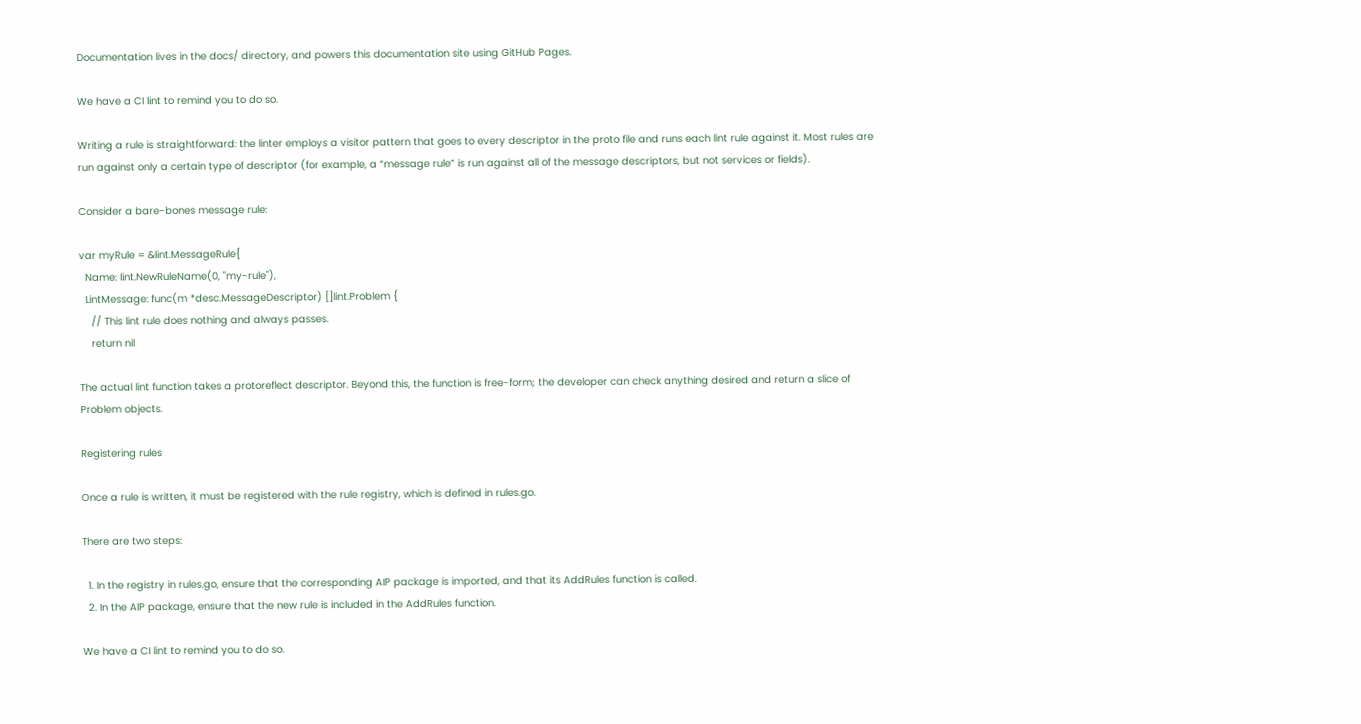Documentation lives in the docs/ directory, and powers this documentation site using GitHub Pages.

We have a CI lint to remind you to do so.

Writing a rule is straightforward: the linter employs a visitor pattern that goes to every descriptor in the proto file and runs each lint rule against it. Most rules are run against only a certain type of descriptor (for example, a “message rule” is run against all of the message descriptors, but not services or fields).

Consider a bare-bones message rule:

var myRule = &lint.MessageRule{
  Name: lint.NewRuleName(0, "my-rule"),
  LintMessage: func(m *desc.MessageDescriptor) []lint.Problem {
    // This lint rule does nothing and always passes.
    return nil

The actual lint function takes a protoreflect descriptor. Beyond this, the function is free-form; the developer can check anything desired and return a slice of Problem objects.

Registering rules

Once a rule is written, it must be registered with the rule registry, which is defined in rules.go.

There are two steps:

  1. In the registry in rules.go, ensure that the corresponding AIP package is imported, and that its AddRules function is called.
  2. In the AIP package, ensure that the new rule is included in the AddRules function.

We have a CI lint to remind you to do so.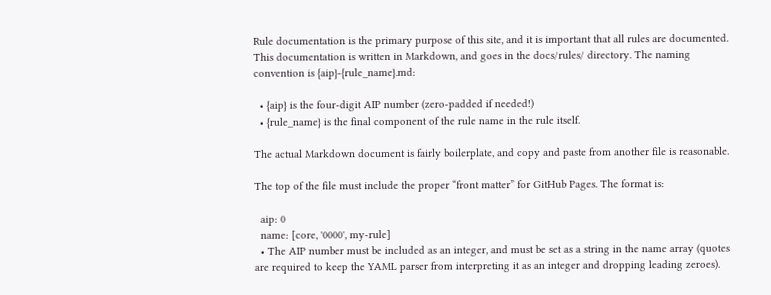Rule documentation is the primary purpose of this site, and it is important that all rules are documented. This documentation is written in Markdown, and goes in the docs/rules/ directory. The naming convention is {aip}-{rule_name}.md:

  • {aip} is the four-digit AIP number (zero-padded if needed!)
  • {rule_name} is the final component of the rule name in the rule itself.

The actual Markdown document is fairly boilerplate, and copy and paste from another file is reasonable.

The top of the file must include the proper “front matter” for GitHub Pages. The format is:

  aip: 0
  name: [core, '0000', my-rule]
  • The AIP number must be included as an integer, and must be set as a string in the name array (quotes are required to keep the YAML parser from interpreting it as an integer and dropping leading zeroes).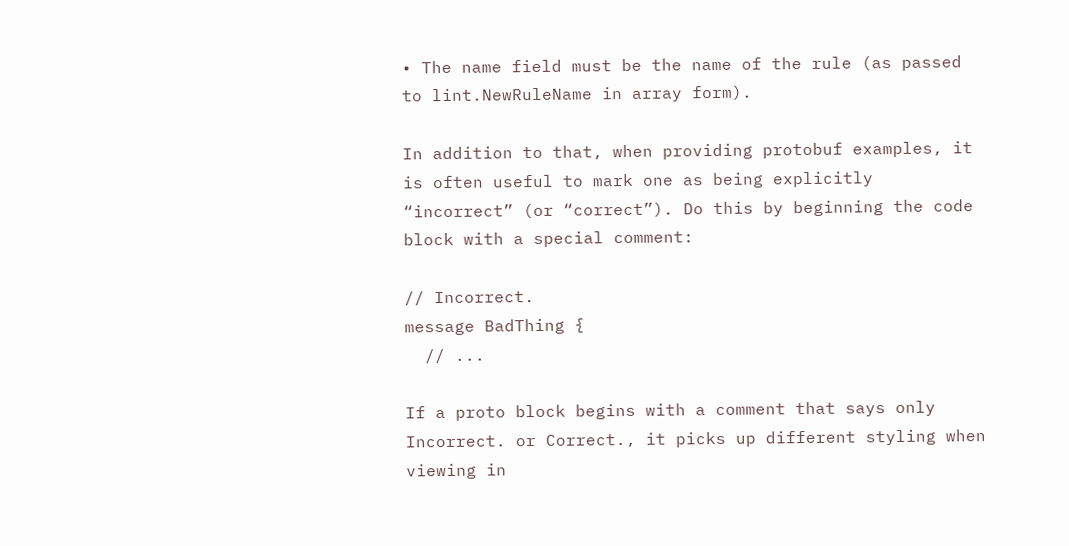• The name field must be the name of the rule (as passed to lint.NewRuleName in array form).

In addition to that, when providing protobuf examples, it is often useful to mark one as being explicitly “incorrect” (or “correct”). Do this by beginning the code block with a special comment:

// Incorrect.
message BadThing {
  // ...

If a proto block begins with a comment that says only Incorrect. or Correct., it picks up different styling when viewing in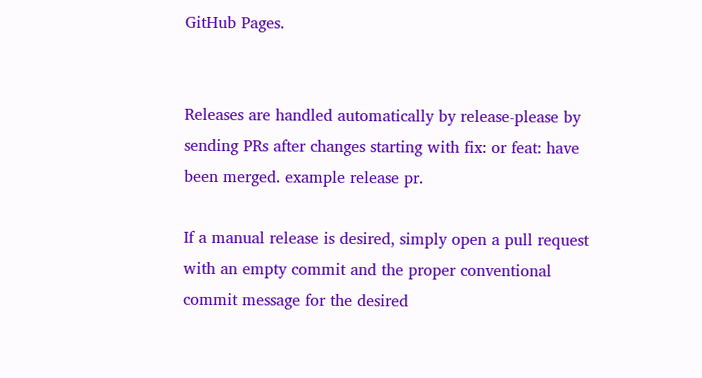GitHub Pages.


Releases are handled automatically by release-please by sending PRs after changes starting with fix: or feat: have been merged. example release pr.

If a manual release is desired, simply open a pull request with an empty commit and the proper conventional commit message for the desired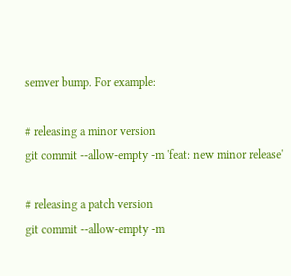semver bump. For example:

# releasing a minor version
git commit --allow-empty -m 'feat: new minor release'

# releasing a patch version
git commit --allow-empty -m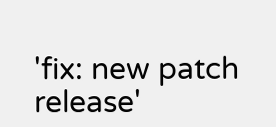'fix: new patch release'